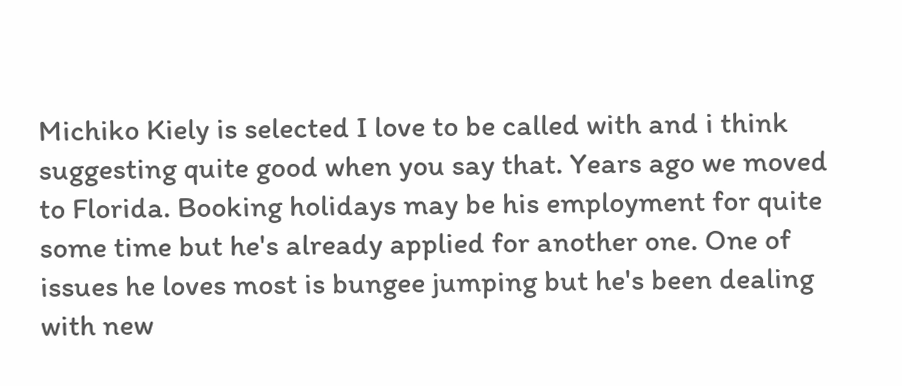Michiko Kiely is selected I love to be called with and i think suggesting quite good when you say that. Years ago we moved to Florida. Booking holidays may be his employment for quite some time but he's already applied for another one. One of issues he loves most is bungee jumping but he's been dealing with new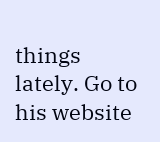things lately. Go to his website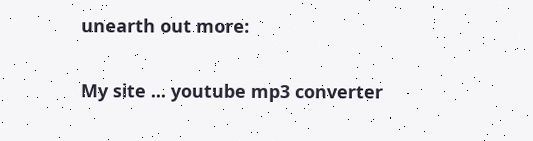unearth out more:

My site ... youtube mp3 converter